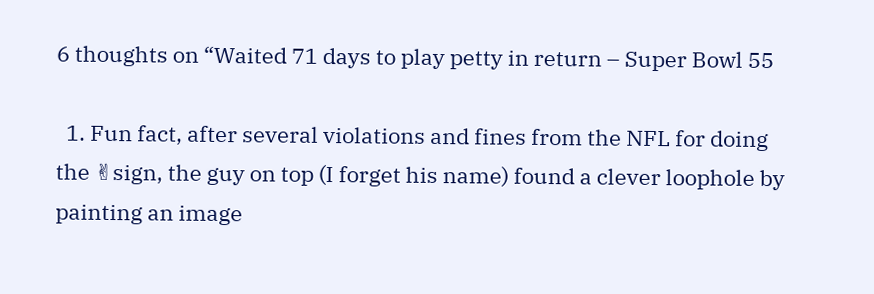6 thoughts on “Waited 71 days to play petty in return – Super Bowl 55

  1. Fun fact, after several violations and fines from the NFL for doing the ✌sign, the guy on top (I forget his name) found a clever loophole by painting an image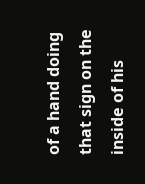of a hand doing that sign on the inside of his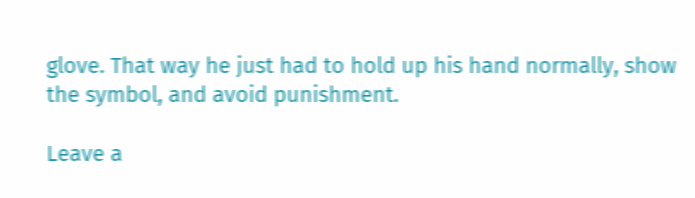glove. That way he just had to hold up his hand normally, show the symbol, and avoid punishment.

Leave a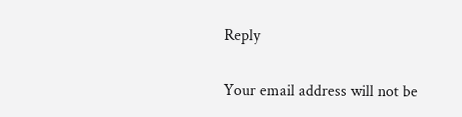Reply

Your email address will not be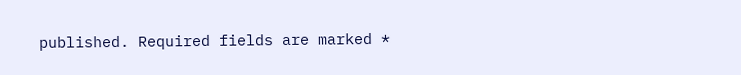published. Required fields are marked *